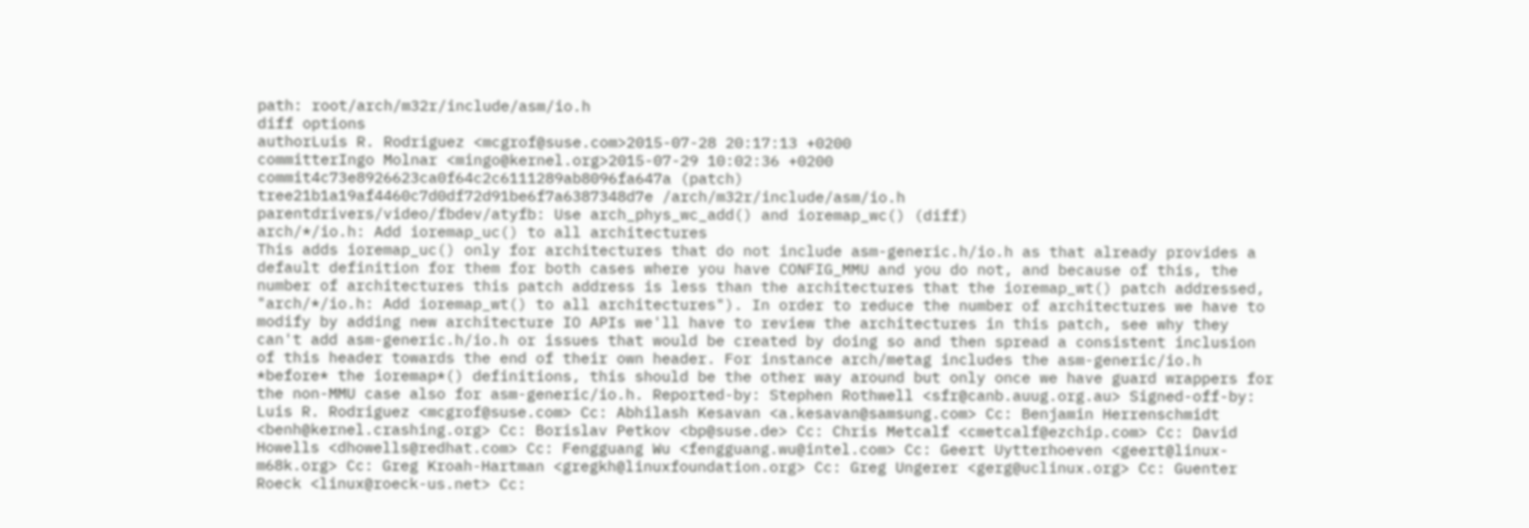path: root/arch/m32r/include/asm/io.h
diff options
authorLuis R. Rodriguez <mcgrof@suse.com>2015-07-28 20:17:13 +0200
committerIngo Molnar <mingo@kernel.org>2015-07-29 10:02:36 +0200
commit4c73e8926623ca0f64c2c6111289ab8096fa647a (patch)
tree21b1a19af4460c7d0df72d91be6f7a6387348d7e /arch/m32r/include/asm/io.h
parentdrivers/video/fbdev/atyfb: Use arch_phys_wc_add() and ioremap_wc() (diff)
arch/*/io.h: Add ioremap_uc() to all architectures
This adds ioremap_uc() only for architectures that do not include asm-generic.h/io.h as that already provides a default definition for them for both cases where you have CONFIG_MMU and you do not, and because of this, the number of architectures this patch address is less than the architectures that the ioremap_wt() patch addressed, "arch/*/io.h: Add ioremap_wt() to all architectures"). In order to reduce the number of architectures we have to modify by adding new architecture IO APIs we'll have to review the architectures in this patch, see why they can't add asm-generic.h/io.h or issues that would be created by doing so and then spread a consistent inclusion of this header towards the end of their own header. For instance arch/metag includes the asm-generic/io.h *before* the ioremap*() definitions, this should be the other way around but only once we have guard wrappers for the non-MMU case also for asm-generic/io.h. Reported-by: Stephen Rothwell <sfr@canb.auug.org.au> Signed-off-by: Luis R. Rodriguez <mcgrof@suse.com> Cc: Abhilash Kesavan <a.kesavan@samsung.com> Cc: Benjamin Herrenschmidt <benh@kernel.crashing.org> Cc: Borislav Petkov <bp@suse.de> Cc: Chris Metcalf <cmetcalf@ezchip.com> Cc: David Howells <dhowells@redhat.com> Cc: Fengguang Wu <fengguang.wu@intel.com> Cc: Geert Uytterhoeven <geert@linux-m68k.org> Cc: Greg Kroah-Hartman <gregkh@linuxfoundation.org> Cc: Greg Ungerer <gerg@uclinux.org> Cc: Guenter Roeck <linux@roeck-us.net> Cc: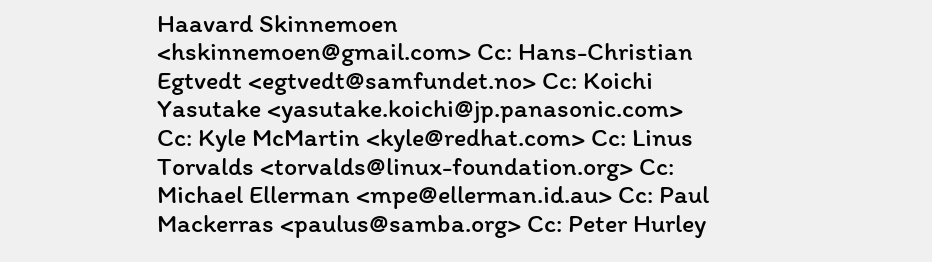Haavard Skinnemoen <hskinnemoen@gmail.com> Cc: Hans-Christian Egtvedt <egtvedt@samfundet.no> Cc: Koichi Yasutake <yasutake.koichi@jp.panasonic.com> Cc: Kyle McMartin <kyle@redhat.com> Cc: Linus Torvalds <torvalds@linux-foundation.org> Cc: Michael Ellerman <mpe@ellerman.id.au> Cc: Paul Mackerras <paulus@samba.org> Cc: Peter Hurley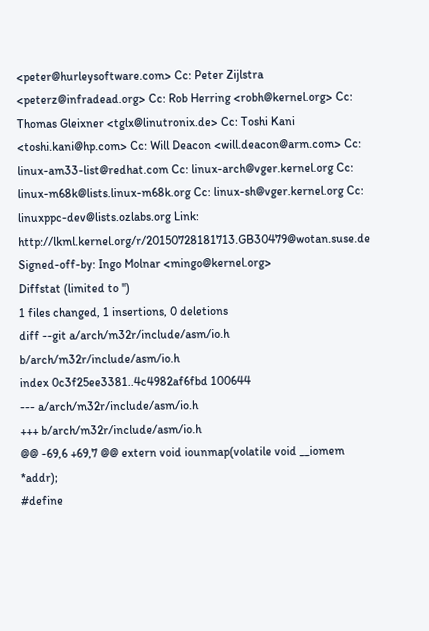<peter@hurleysoftware.com> Cc: Peter Zijlstra <peterz@infradead.org> Cc: Rob Herring <robh@kernel.org> Cc: Thomas Gleixner <tglx@linutronix.de> Cc: Toshi Kani <toshi.kani@hp.com> Cc: Will Deacon <will.deacon@arm.com> Cc: linux-am33-list@redhat.com Cc: linux-arch@vger.kernel.org Cc: linux-m68k@lists.linux-m68k.org Cc: linux-sh@vger.kernel.org Cc: linuxppc-dev@lists.ozlabs.org Link: http://lkml.kernel.org/r/20150728181713.GB30479@wotan.suse.de Signed-off-by: Ingo Molnar <mingo@kernel.org>
Diffstat (limited to '')
1 files changed, 1 insertions, 0 deletions
diff --git a/arch/m32r/include/asm/io.h b/arch/m32r/include/asm/io.h
index 0c3f25ee3381..4c4982af6fbd 100644
--- a/arch/m32r/include/asm/io.h
+++ b/arch/m32r/include/asm/io.h
@@ -69,6 +69,7 @@ extern void iounmap(volatile void __iomem *addr);
#define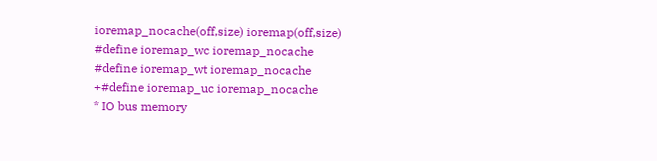ioremap_nocache(off,size) ioremap(off,size)
#define ioremap_wc ioremap_nocache
#define ioremap_wt ioremap_nocache
+#define ioremap_uc ioremap_nocache
* IO bus memory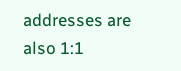addresses are also 1:1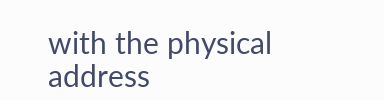with the physical address